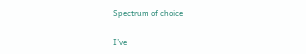Spectrum of choice

I’ve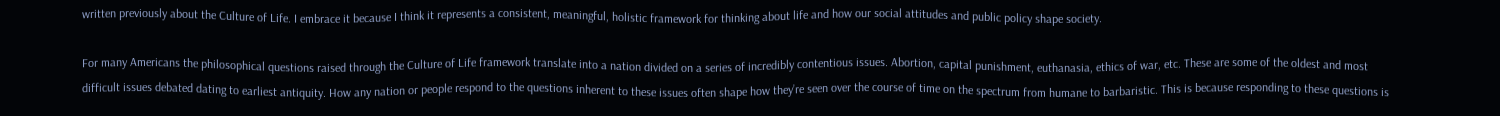written previously about the Culture of Life. I embrace it because I think it represents a consistent, meaningful, holistic framework for thinking about life and how our social attitudes and public policy shape society.

For many Americans the philosophical questions raised through the Culture of Life framework translate into a nation divided on a series of incredibly contentious issues. Abortion, capital punishment, euthanasia, ethics of war, etc. These are some of the oldest and most difficult issues debated dating to earliest antiquity. How any nation or people respond to the questions inherent to these issues often shape how they’re seen over the course of time on the spectrum from humane to barbaristic. This is because responding to these questions is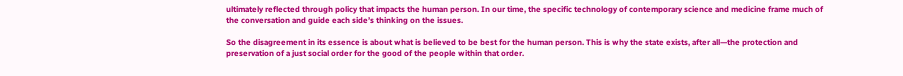ultimately reflected through policy that impacts the human person. In our time, the specific technology of contemporary science and medicine frame much of the conversation and guide each side’s thinking on the issues.

So the disagreement in its essence is about what is believed to be best for the human person. This is why the state exists, after all—the protection and preservation of a just social order for the good of the people within that order.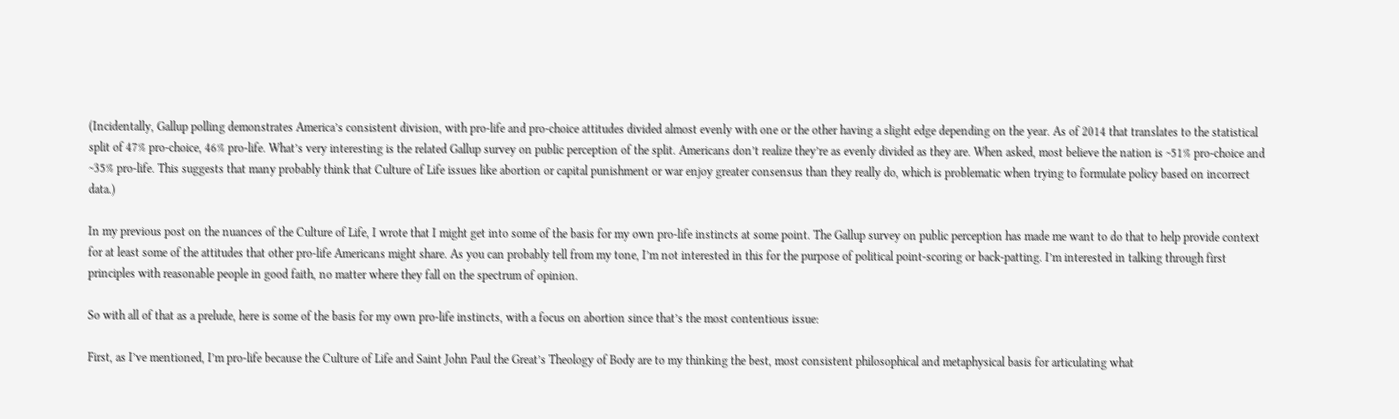(Incidentally, Gallup polling demonstrates America’s consistent division, with pro-life and pro-choice attitudes divided almost evenly with one or the other having a slight edge depending on the year. As of 2014 that translates to the statistical split of 47% pro-choice, 46% pro-life. What’s very interesting is the related Gallup survey on public perception of the split. Americans don’t realize they’re as evenly divided as they are. When asked, most believe the nation is ~51% pro-choice and ~35% pro-life. This suggests that many probably think that Culture of Life issues like abortion or capital punishment or war enjoy greater consensus than they really do, which is problematic when trying to formulate policy based on incorrect data.)

In my previous post on the nuances of the Culture of Life, I wrote that I might get into some of the basis for my own pro-life instincts at some point. The Gallup survey on public perception has made me want to do that to help provide context for at least some of the attitudes that other pro-life Americans might share. As you can probably tell from my tone, I’m not interested in this for the purpose of political point-scoring or back-patting. I’m interested in talking through first principles with reasonable people in good faith, no matter where they fall on the spectrum of opinion.

So with all of that as a prelude, here is some of the basis for my own pro-life instincts, with a focus on abortion since that’s the most contentious issue:

First, as I’ve mentioned, I’m pro-life because the Culture of Life and Saint John Paul the Great’s Theology of Body are to my thinking the best, most consistent philosophical and metaphysical basis for articulating what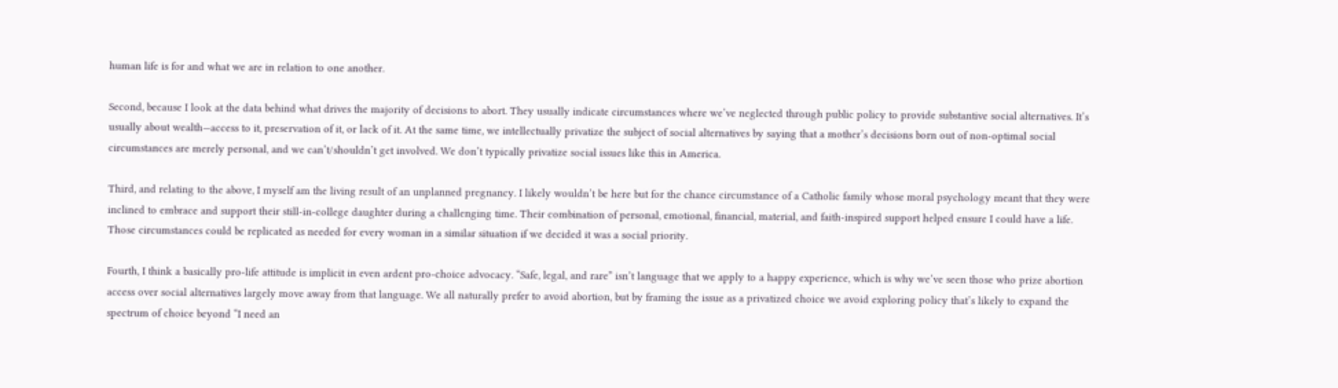human life is for and what we are in relation to one another.

Second, because I look at the data behind what drives the majority of decisions to abort. They usually indicate circumstances where we’ve neglected through public policy to provide substantive social alternatives. It’s usually about wealth—access to it, preservation of it, or lack of it. At the same time, we intellectually privatize the subject of social alternatives by saying that a mother’s decisions born out of non-optimal social circumstances are merely personal, and we can’t/shouldn’t get involved. We don’t typically privatize social issues like this in America.

Third, and relating to the above, I myself am the living result of an unplanned pregnancy. I likely wouldn’t be here but for the chance circumstance of a Catholic family whose moral psychology meant that they were inclined to embrace and support their still-in-college daughter during a challenging time. Their combination of personal, emotional, financial, material, and faith-inspired support helped ensure I could have a life. Those circumstances could be replicated as needed for every woman in a similar situation if we decided it was a social priority.

Fourth, I think a basically pro-life attitude is implicit in even ardent pro-choice advocacy. “Safe, legal, and rare” isn’t language that we apply to a happy experience, which is why we’ve seen those who prize abortion access over social alternatives largely move away from that language. We all naturally prefer to avoid abortion, but by framing the issue as a privatized choice we avoid exploring policy that’s likely to expand the spectrum of choice beyond “I need an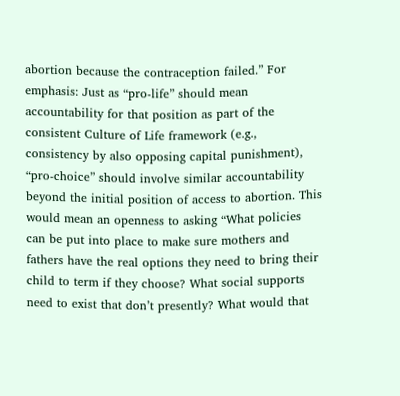abortion because the contraception failed.” For emphasis: Just as “pro-life” should mean accountability for that position as part of the consistent Culture of Life framework (e.g., consistency by also opposing capital punishment), “pro-choice” should involve similar accountability beyond the initial position of access to abortion. This would mean an openness to asking “What policies can be put into place to make sure mothers and fathers have the real options they need to bring their child to term if they choose? What social supports need to exist that don’t presently? What would that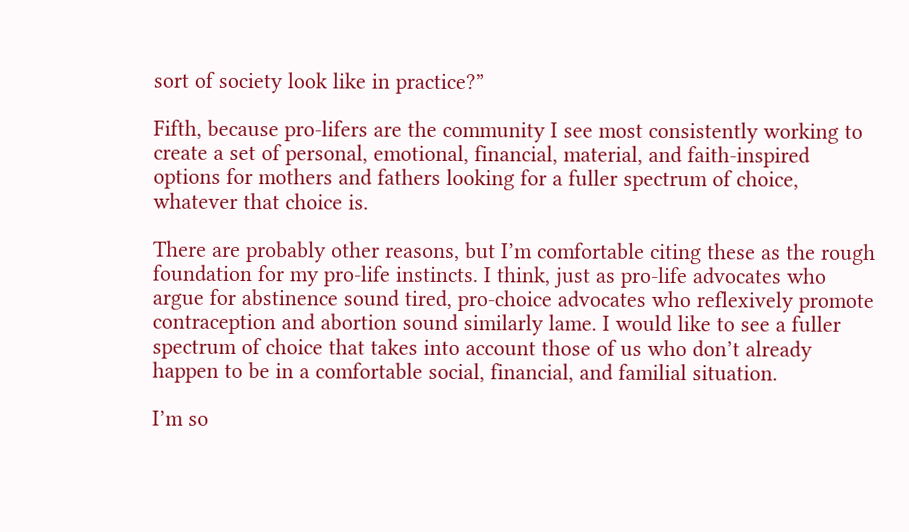sort of society look like in practice?”

Fifth, because pro-lifers are the community I see most consistently working to create a set of personal, emotional, financial, material, and faith-inspired options for mothers and fathers looking for a fuller spectrum of choice, whatever that choice is.

There are probably other reasons, but I’m comfortable citing these as the rough foundation for my pro-life instincts. I think, just as pro-life advocates who argue for abstinence sound tired, pro-choice advocates who reflexively promote contraception and abortion sound similarly lame. I would like to see a fuller spectrum of choice that takes into account those of us who don’t already happen to be in a comfortable social, financial, and familial situation.

I’m so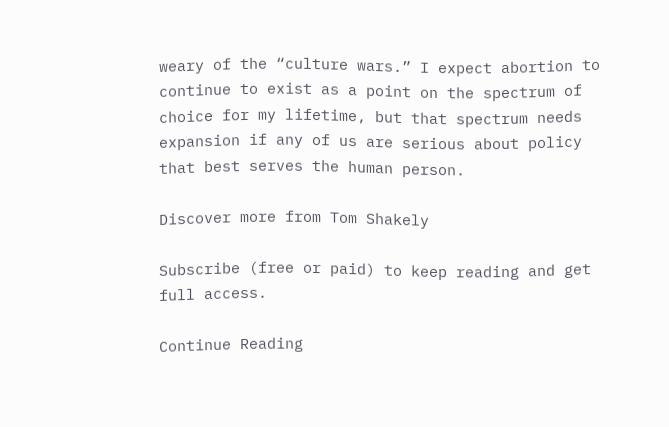weary of the “culture wars.” I expect abortion to continue to exist as a point on the spectrum of choice for my lifetime, but that spectrum needs expansion if any of us are serious about policy that best serves the human person.

Discover more from Tom Shakely

Subscribe (free or paid) to keep reading and get full access.

Continue Reading